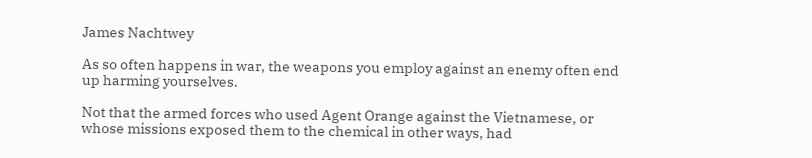James Nachtwey

As so often happens in war, the weapons you employ against an enemy often end up harming yourselves.

Not that the armed forces who used Agent Orange against the Vietnamese, or whose missions exposed them to the chemical in other ways, had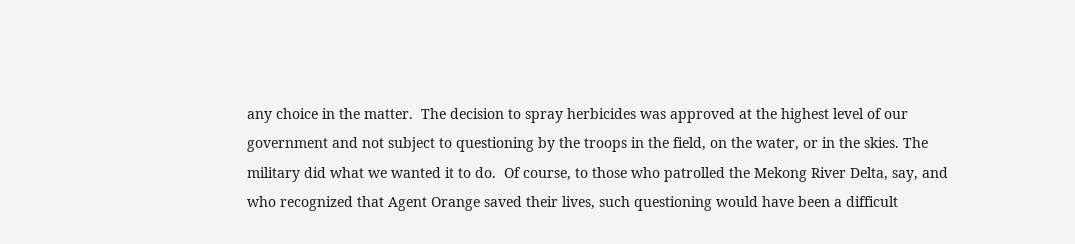any choice in the matter.  The decision to spray herbicides was approved at the highest level of our government and not subject to questioning by the troops in the field, on the water, or in the skies. The military did what we wanted it to do.  Of course, to those who patrolled the Mekong River Delta, say, and who recognized that Agent Orange saved their lives, such questioning would have been a difficult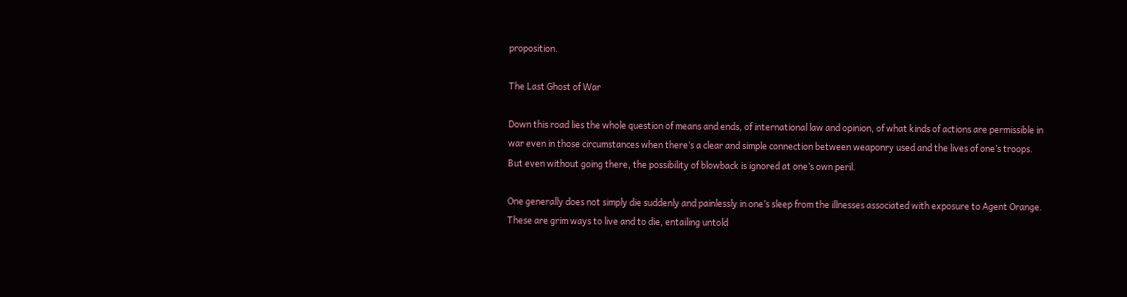proposition.

The Last Ghost of War

Down this road lies the whole question of means and ends, of international law and opinion, of what kinds of actions are permissible in war even in those circumstances when there’s a clear and simple connection between weaponry used and the lives of one’s troops. But even without going there, the possibility of blowback is ignored at one’s own peril.

One generally does not simply die suddenly and painlessly in one’s sleep from the illnesses associated with exposure to Agent Orange. These are grim ways to live and to die, entailing untold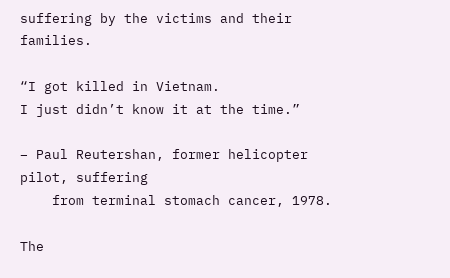suffering by the victims and their families.

“I got killed in Vietnam.
I just didn’t know it at the time.”

– Paul Reutershan, former helicopter pilot, suffering
    from terminal stomach cancer, 1978.

The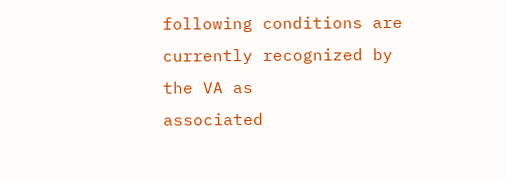following conditions are currently recognized by the VA as
associated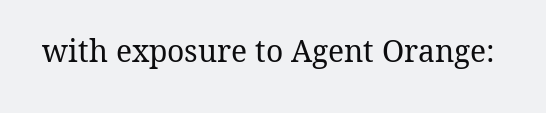with exposure to Agent Orange: